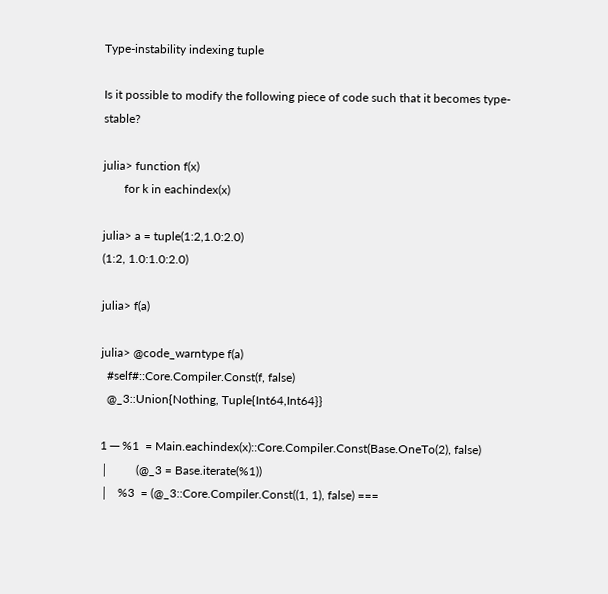Type-instability indexing tuple

Is it possible to modify the following piece of code such that it becomes type-stable?

julia> function f(x)
       for k in eachindex(x)

julia> a = tuple(1:2,1.0:2.0)
(1:2, 1.0:1.0:2.0)

julia> f(a)

julia> @code_warntype f(a)
  #self#::Core.Compiler.Const(f, false)
  @_3::Union{Nothing, Tuple{Int64,Int64}}

1 ─ %1  = Main.eachindex(x)::Core.Compiler.Const(Base.OneTo(2), false)
│         (@_3 = Base.iterate(%1))
│   %3  = (@_3::Core.Compiler.Const((1, 1), false) ===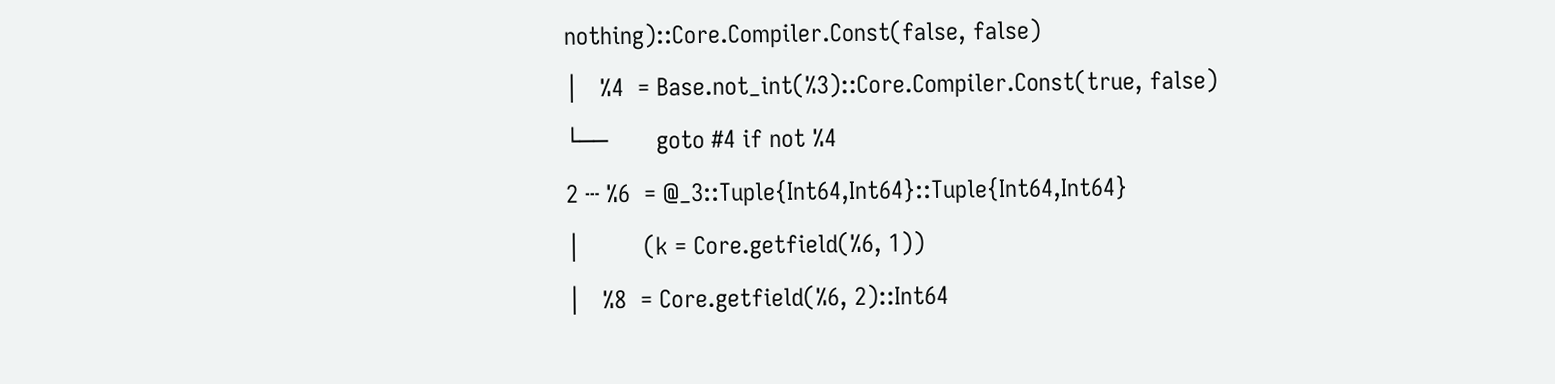nothing)::Core.Compiler.Const(false, false)
│   %4  = Base.not_int(%3)::Core.Compiler.Const(true, false)
└──       goto #4 if not %4
2 ┄ %6  = @_3::Tuple{Int64,Int64}::Tuple{Int64,Int64}
│         (k = Core.getfield(%6, 1))
│   %8  = Core.getfield(%6, 2)::Int64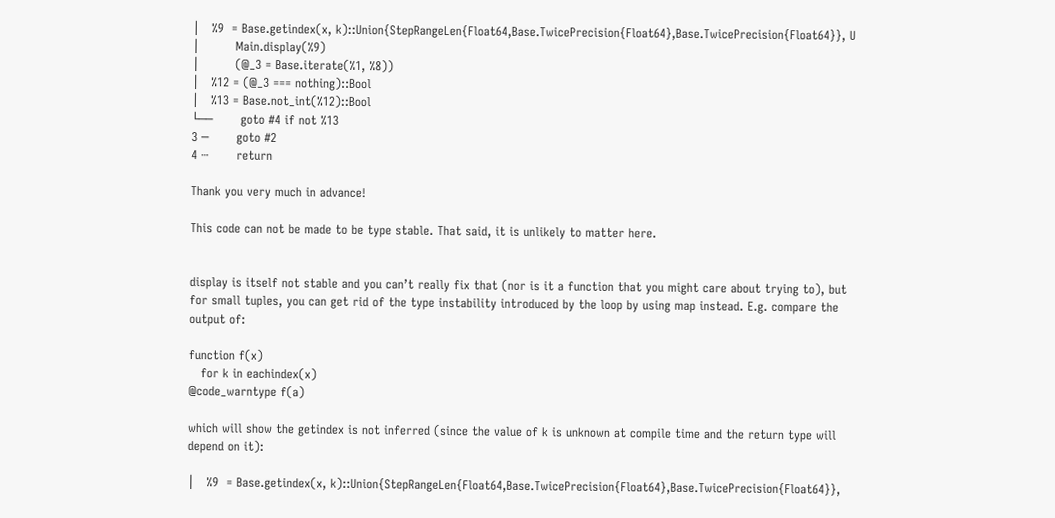│   %9  = Base.getindex(x, k)::Union{StepRangeLen{Float64,Base.TwicePrecision{Float64},Base.TwicePrecision{Float64}}, U
│         Main.display(%9)
│         (@_3 = Base.iterate(%1, %8))
│   %12 = (@_3 === nothing)::Bool
│   %13 = Base.not_int(%12)::Bool
└──       goto #4 if not %13
3 ─       goto #2
4 ┄       return

Thank you very much in advance!

This code can not be made to be type stable. That said, it is unlikely to matter here.


display is itself not stable and you can’t really fix that (nor is it a function that you might care about trying to), but for small tuples, you can get rid of the type instability introduced by the loop by using map instead. E.g. compare the output of:

function f(x)
   for k in eachindex(x)
@code_warntype f(a)

which will show the getindex is not inferred (since the value of k is unknown at compile time and the return type will depend on it):

│   %9  = Base.getindex(x, k)::Union{StepRangeLen{Float64,Base.TwicePrecision{Float64},Base.TwicePrecision{Float64}},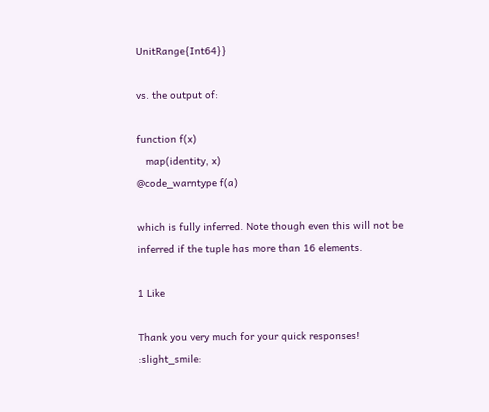UnitRange{Int64}}

vs. the output of:

function f(x)
   map(identity, x)
@code_warntype f(a)

which is fully inferred. Note though even this will not be inferred if the tuple has more than 16 elements.

1 Like

Thank you very much for your quick responses! :slight_smile: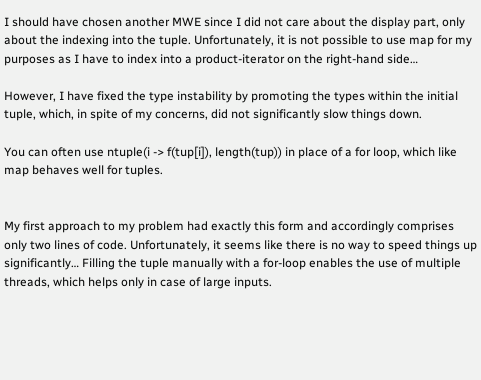I should have chosen another MWE since I did not care about the display part, only about the indexing into the tuple. Unfortunately, it is not possible to use map for my purposes as I have to index into a product-iterator on the right-hand side…

However, I have fixed the type instability by promoting the types within the initial tuple, which, in spite of my concerns, did not significantly slow things down.

You can often use ntuple(i -> f(tup[i]), length(tup)) in place of a for loop, which like map behaves well for tuples.


My first approach to my problem had exactly this form and accordingly comprises only two lines of code. Unfortunately, it seems like there is no way to speed things up significantly… Filling the tuple manually with a for-loop enables the use of multiple threads, which helps only in case of large inputs.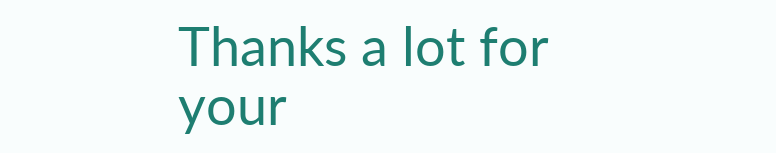Thanks a lot for your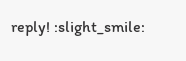reply! :slight_smile: